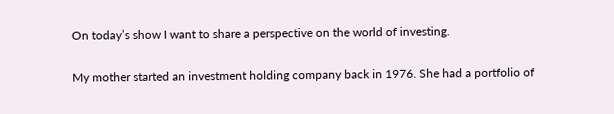On today’s show I want to share a perspective on the world of investing.

My mother started an investment holding company back in 1976. She had a portfolio of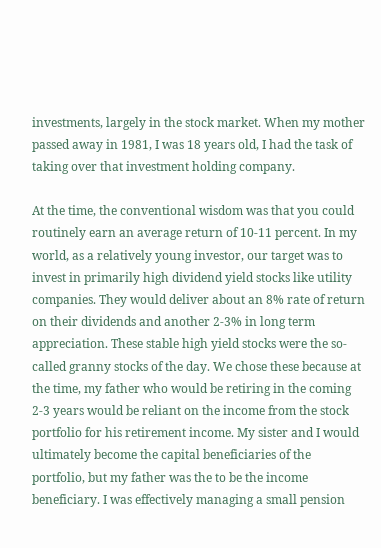investments, largely in the stock market. When my mother passed away in 1981, I was 18 years old, I had the task of taking over that investment holding company.

At the time, the conventional wisdom was that you could routinely earn an average return of 10-11 percent. In my world, as a relatively young investor, our target was to invest in primarily high dividend yield stocks like utility companies. They would deliver about an 8% rate of return on their dividends and another 2-3% in long term appreciation. These stable high yield stocks were the so-called granny stocks of the day. We chose these because at the time, my father who would be retiring in the coming 2-3 years would be reliant on the income from the stock portfolio for his retirement income. My sister and I would ultimately become the capital beneficiaries of the portfolio, but my father was the to be the income beneficiary. I was effectively managing a small pension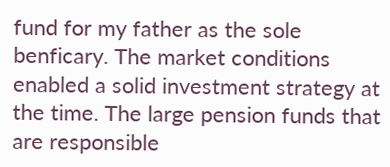fund for my father as the sole benficary. The market conditions enabled a solid investment strategy at the time. The large pension funds that are responsible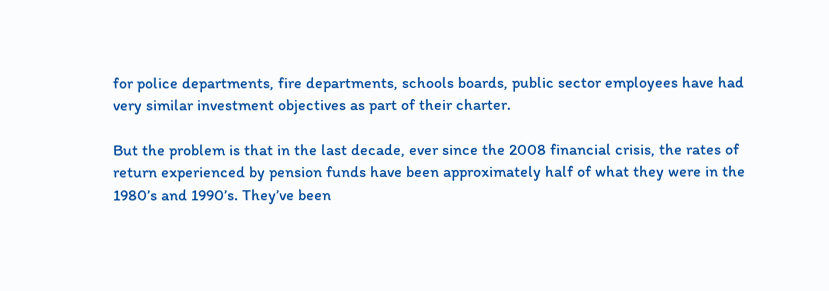for police departments, fire departments, schools boards, public sector employees have had very similar investment objectives as part of their charter.

But the problem is that in the last decade, ever since the 2008 financial crisis, the rates of return experienced by pension funds have been approximately half of what they were in the 1980’s and 1990’s. They’ve been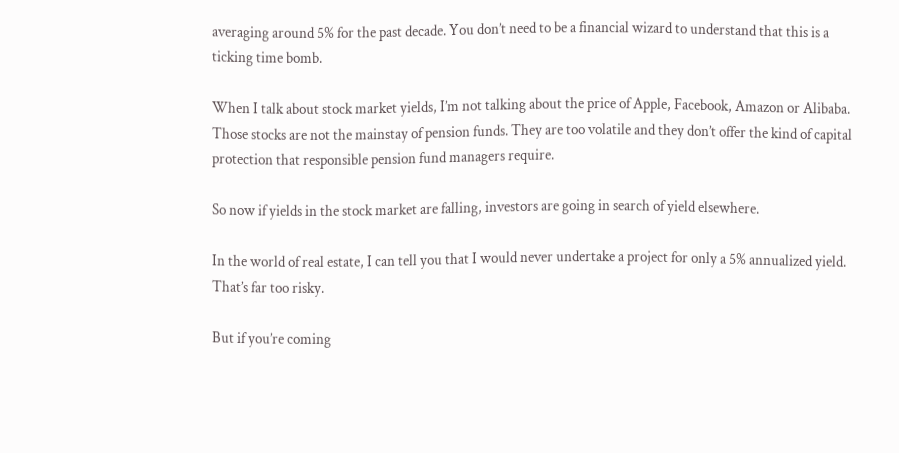averaging around 5% for the past decade. You don’t need to be a financial wizard to understand that this is a ticking time bomb.

When I talk about stock market yields, I’m not talking about the price of Apple, Facebook, Amazon or Alibaba. Those stocks are not the mainstay of pension funds. They are too volatile and they don’t offer the kind of capital protection that responsible pension fund managers require.

So now if yields in the stock market are falling, investors are going in search of yield elsewhere.

In the world of real estate, I can tell you that I would never undertake a project for only a 5% annualized yield. That’s far too risky.

But if you’re coming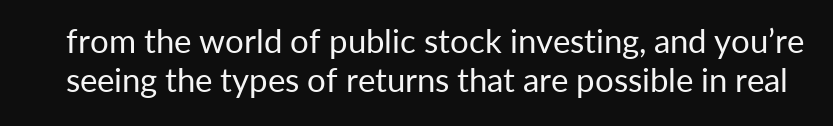from the world of public stock investing, and you’re seeing the types of returns that are possible in real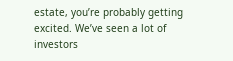estate, you’re probably getting excited. We’ve seen a lot of investors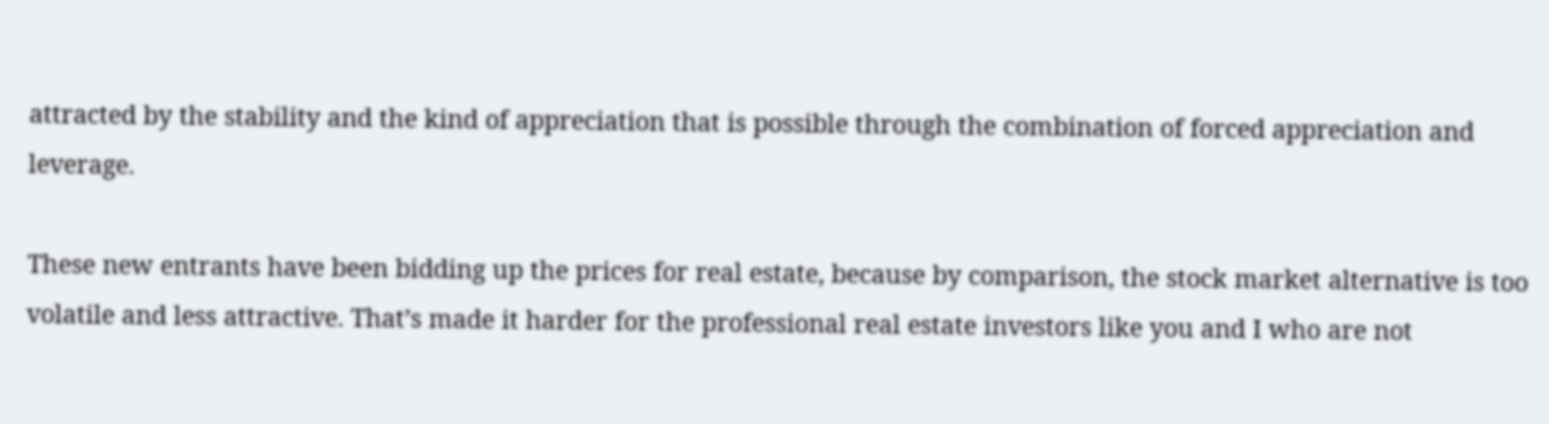attracted by the stability and the kind of appreciation that is possible through the combination of forced appreciation and leverage.

These new entrants have been bidding up the prices for real estate, because by comparison, the stock market alternative is too volatile and less attractive. That’s made it harder for the professional real estate investors like you and I who are not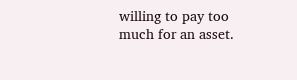willing to pay too much for an asset.